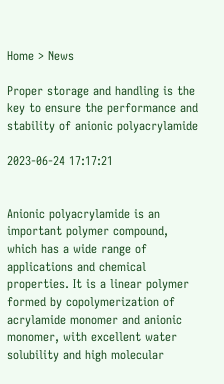Home > News

Proper storage and handling is the key to ensure the performance and stability of anionic polyacrylamide

2023-06-24 17:17:21


Anionic polyacrylamide is an important polymer compound, which has a wide range of applications and chemical properties. It is a linear polymer formed by copolymerization of acrylamide monomer and anionic monomer, with excellent water solubility and high molecular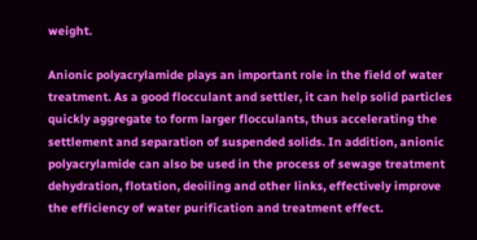weight.

Anionic polyacrylamide plays an important role in the field of water treatment. As a good flocculant and settler, it can help solid particles quickly aggregate to form larger flocculants, thus accelerating the settlement and separation of suspended solids. In addition, anionic polyacrylamide can also be used in the process of sewage treatment dehydration, flotation, deoiling and other links, effectively improve the efficiency of water purification and treatment effect.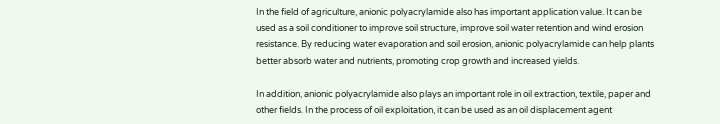In the field of agriculture, anionic polyacrylamide also has important application value. It can be used as a soil conditioner to improve soil structure, improve soil water retention and wind erosion resistance. By reducing water evaporation and soil erosion, anionic polyacrylamide can help plants better absorb water and nutrients, promoting crop growth and increased yields.

In addition, anionic polyacrylamide also plays an important role in oil extraction, textile, paper and other fields. In the process of oil exploitation, it can be used as an oil displacement agent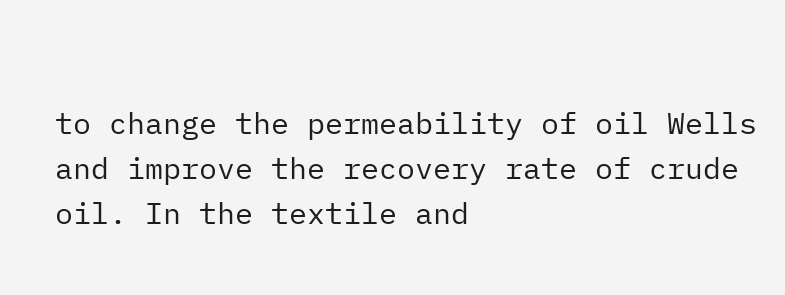to change the permeability of oil Wells and improve the recovery rate of crude oil. In the textile and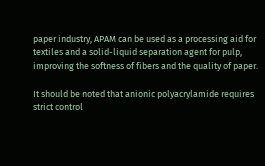paper industry, APAM can be used as a processing aid for textiles and a solid-liquid separation agent for pulp, improving the softness of fibers and the quality of paper.

It should be noted that anionic polyacrylamide requires strict control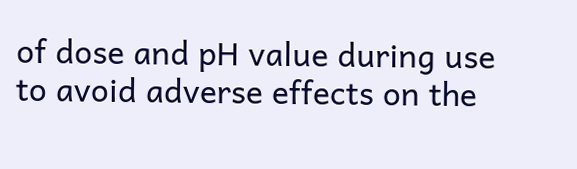of dose and pH value during use to avoid adverse effects on the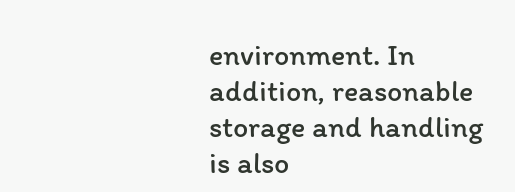environment. In addition, reasonable storage and handling is also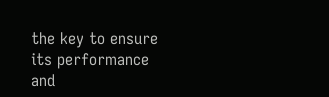the key to ensure its performance and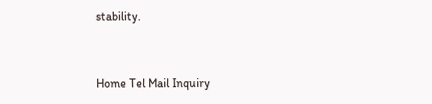stability.


Home Tel Mail Inquiry